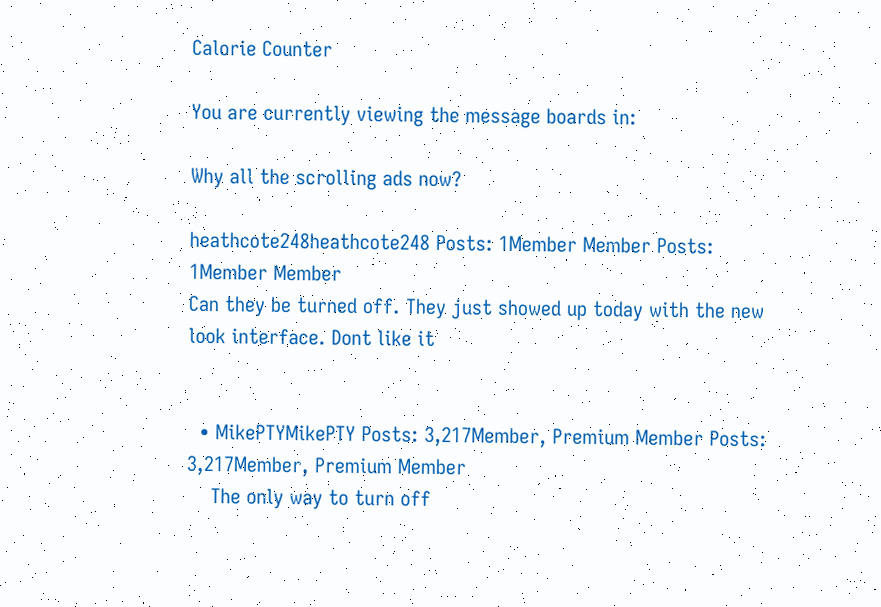Calorie Counter

You are currently viewing the message boards in:

Why all the scrolling ads now?

heathcote248heathcote248 Posts: 1Member Member Posts: 1Member Member
Can they be turned off. They just showed up today with the new look interface. Dont like it


  • MikePTYMikePTY Posts: 3,217Member, Premium Member Posts: 3,217Member, Premium Member
    The only way to turn off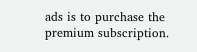ads is to purchase the premium subscription.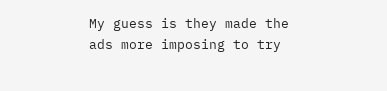My guess is they made the ads more imposing to try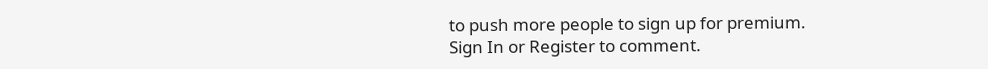to push more people to sign up for premium.
Sign In or Register to comment.